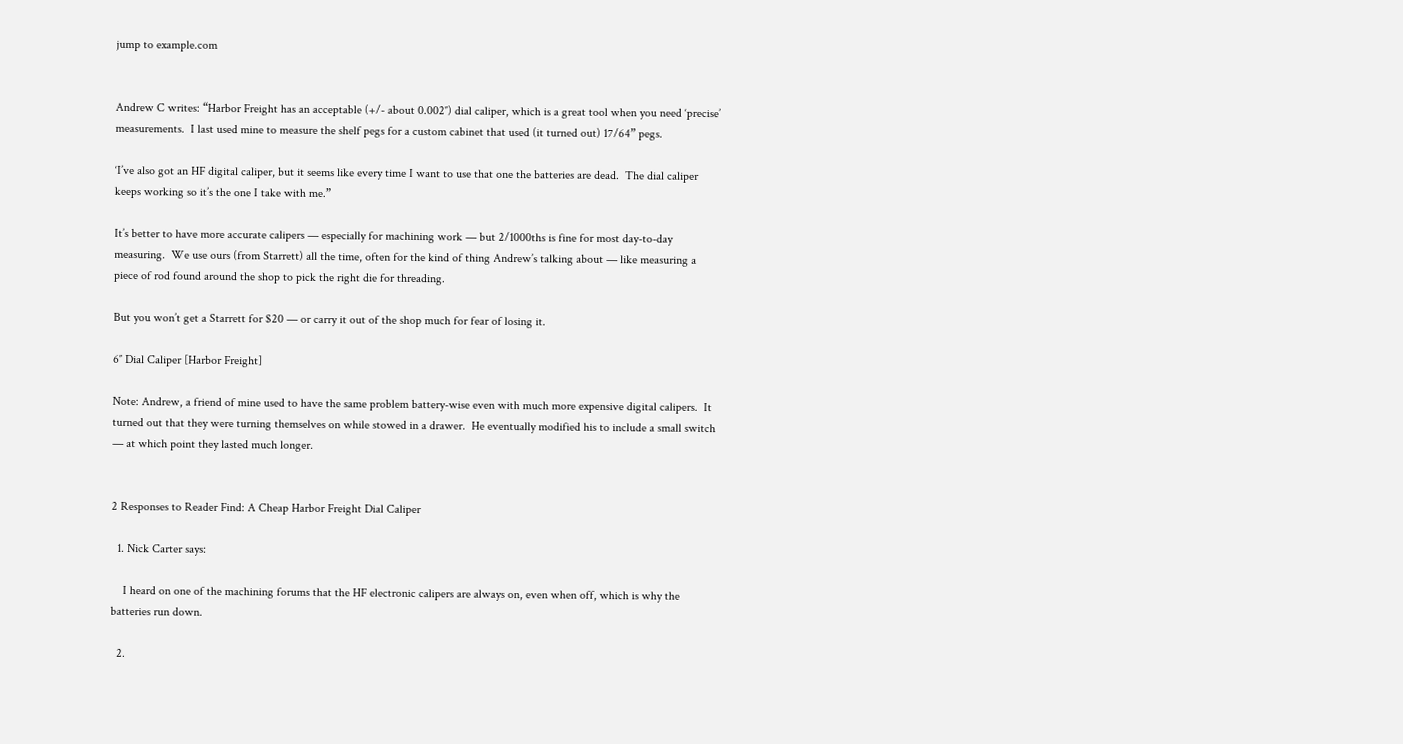jump to example.com


Andrew C writes: “Harbor Freight has an acceptable (+/- about 0.002″) dial caliper, which is a great tool when you need ‘precise’ measurements.  I last used mine to measure the shelf pegs for a custom cabinet that used (it turned out) 17/64” pegs.

‘I’ve also got an HF digital caliper, but it seems like every time I want to use that one the batteries are dead.  The dial caliper keeps working so it’s the one I take with me.”

It’s better to have more accurate calipers — especially for machining work — but 2/1000ths is fine for most day-to-day measuring.  We use ours (from Starrett) all the time, often for the kind of thing Andrew’s talking about — like measuring a piece of rod found around the shop to pick the right die for threading.

But you won’t get a Starrett for $20 — or carry it out of the shop much for fear of losing it.

6″ Dial Caliper [Harbor Freight]

Note: Andrew, a friend of mine used to have the same problem battery-wise even with much more expensive digital calipers.  It turned out that they were turning themselves on while stowed in a drawer.  He eventually modified his to include a small switch — at which point they lasted much longer.


2 Responses to Reader Find: A Cheap Harbor Freight Dial Caliper

  1. Nick Carter says:

    I heard on one of the machining forums that the HF electronic calipers are always on, even when off, which is why the batteries run down.

  2.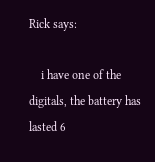Rick says:

    i have one of the digitals, the battery has lasted 6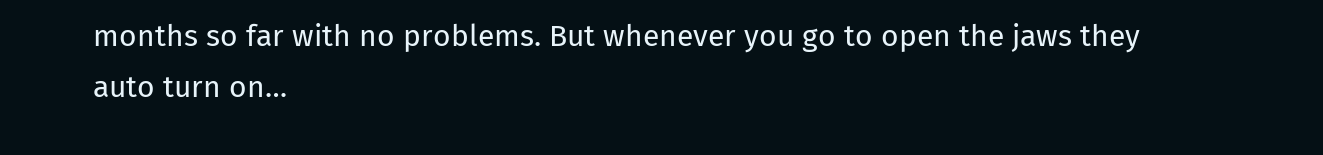months so far with no problems. But whenever you go to open the jaws they auto turn on…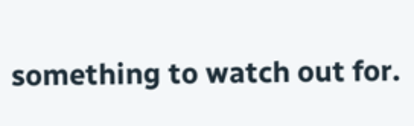something to watch out for.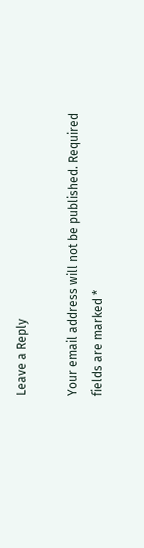Leave a Reply

Your email address will not be published. Required fields are marked *